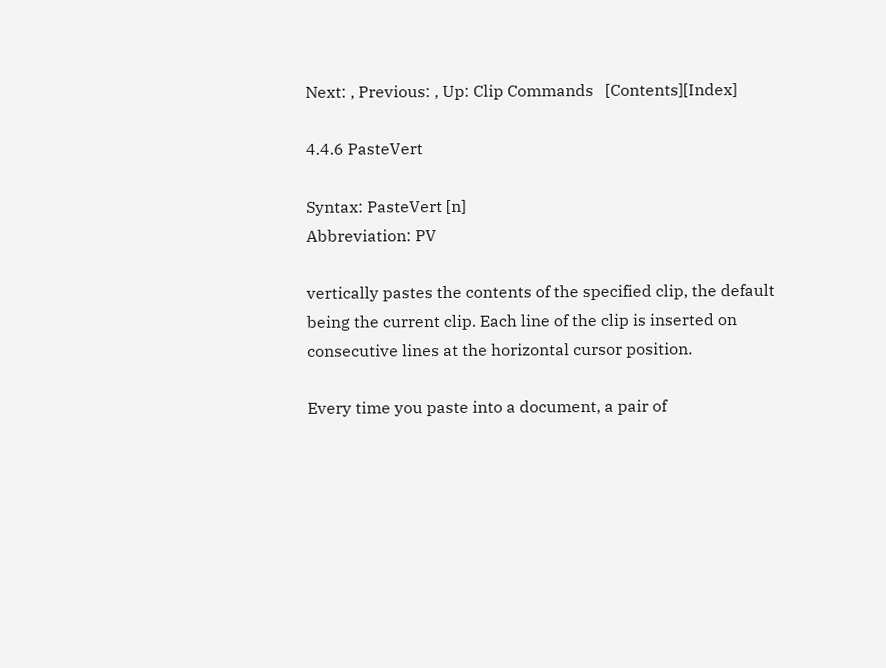Next: , Previous: , Up: Clip Commands   [Contents][Index]

4.4.6 PasteVert

Syntax: PasteVert [n]
Abbreviation: PV

vertically pastes the contents of the specified clip, the default being the current clip. Each line of the clip is inserted on consecutive lines at the horizontal cursor position.

Every time you paste into a document, a pair of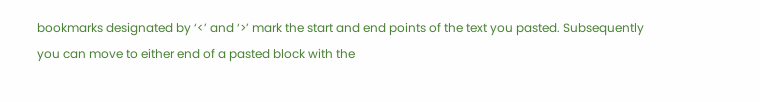bookmarks designated by ‘<’ and ‘>’ mark the start and end points of the text you pasted. Subsequently you can move to either end of a pasted block with the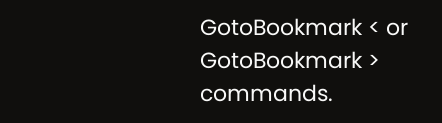GotoBookmark < or GotoBookmark > commands.